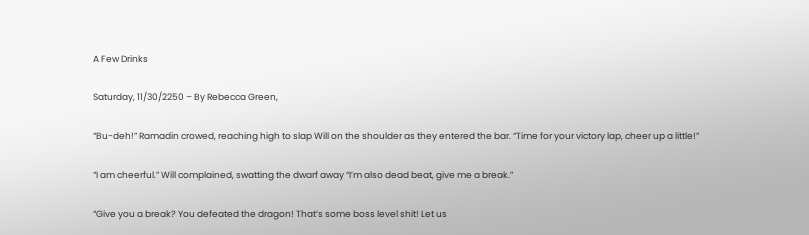A Few Drinks

Saturday, 11/30/2250 – By Rebecca Green,

“Bu-deh!” Ramadin crowed, reaching high to slap Will on the shoulder as they entered the bar. “Time for your victory lap, cheer up a little!”

“I am cheerful.” Will complained, swatting the dwarf away “I’m also dead beat, give me a break.”

“Give you a break? You defeated the dragon! That’s some boss level shit! Let us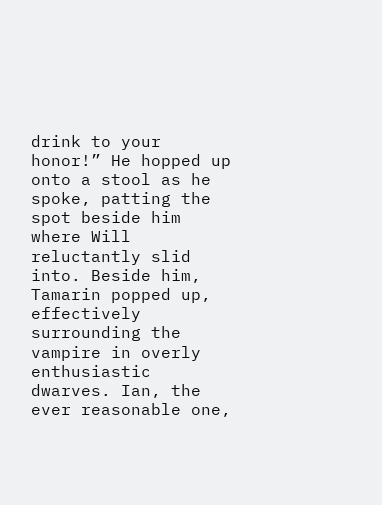drink to your honor!” He hopped up onto a stool as he spoke, patting the spot beside him where Will reluctantly slid into. Beside him, Tamarin popped up, effectively surrounding the vampire in overly enthusiastic dwarves. Ian, the ever reasonable one,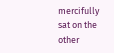mercifully sat on the other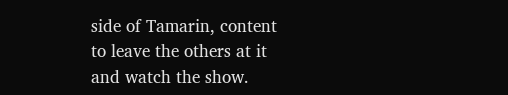side of Tamarin, content to leave the others at it and watch the show.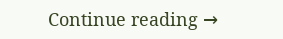Continue reading →